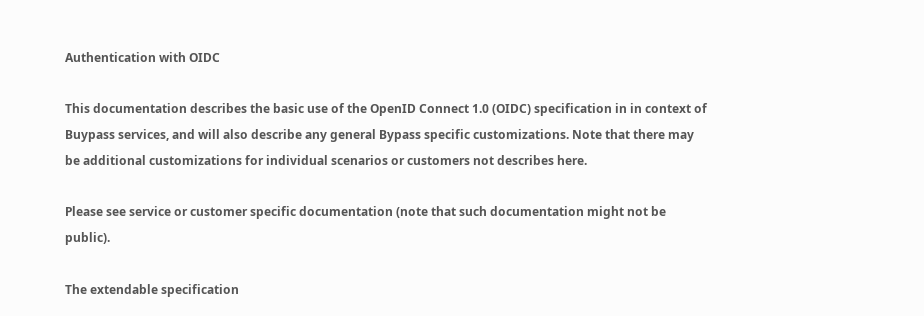Authentication with OIDC

This documentation describes the basic use of the OpenID Connect 1.0 (OIDC) specification in in context of Buypass services, and will also describe any general Bypass specific customizations. Note that there may be additional customizations for individual scenarios or customers not describes here.

Please see service or customer specific documentation (note that such documentation might not be public).

The extendable specification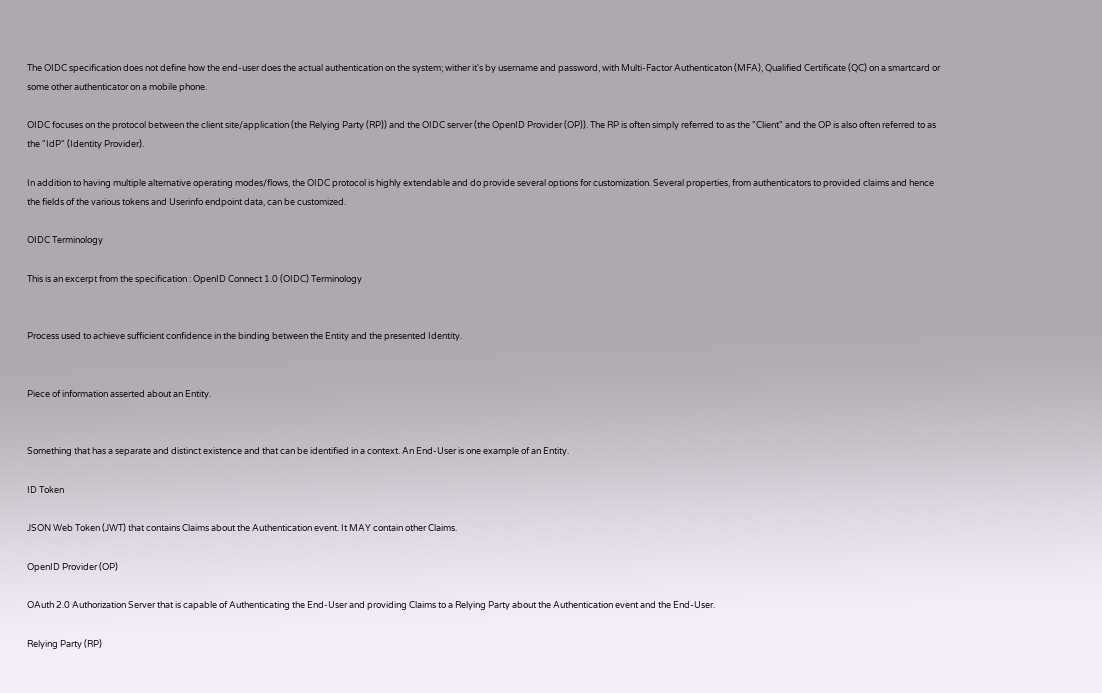The OIDC specification does not define how the end-user does the actual authentication on the system; wither it's by username and password, with Multi-Factor Authenticaton (MFA), Qualified Certificate (QC) on a smartcard or some other authenticator on a mobile phone.

OIDC focuses on the protocol between the client site/application (the Relying Party (RP)) and the OIDC server (the OpenID Provider (OP)). The RP is often simply referred to as the "Client" and the OP is also often referred to as the "IdP" (Identity Provider).

In addition to having multiple alternative operating modes/flows, the OIDC protocol is highly extendable and do provide several options for customization. Several properties, from authenticators to provided claims and hence the fields of the various tokens and Userinfo endpoint data, can be customized.

OIDC Terminology

This is an excerpt from the specification : OpenID Connect 1.0 (OIDC) Terminology


Process used to achieve sufficient confidence in the binding between the Entity and the presented Identity.


Piece of information asserted about an Entity.


Something that has a separate and distinct existence and that can be identified in a context. An End-User is one example of an Entity.

ID Token

JSON Web Token (JWT) that contains Claims about the Authentication event. It MAY contain other Claims.

OpenID Provider (OP)

OAuth 2.0 Authorization Server that is capable of Authenticating the End-User and providing Claims to a Relying Party about the Authentication event and the End-User.

Relying Party (RP)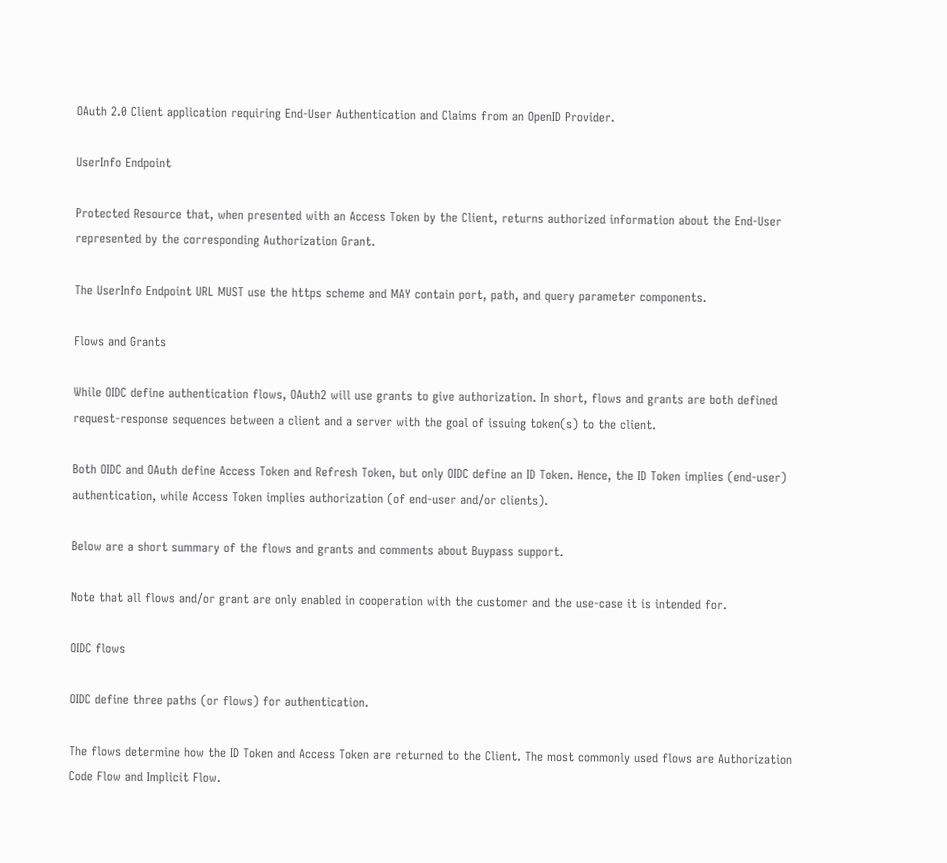OAuth 2.0 Client application requiring End-User Authentication and Claims from an OpenID Provider.

UserInfo Endpoint

Protected Resource that, when presented with an Access Token by the Client, returns authorized information about the End-User represented by the corresponding Authorization Grant.

The UserInfo Endpoint URL MUST use the https scheme and MAY contain port, path, and query parameter components.

Flows and Grants

While OIDC define authentication flows, OAuth2 will use grants to give authorization. In short, flows and grants are both defined request-response sequences between a client and a server with the goal of issuing token(s) to the client.

Both OIDC and OAuth define Access Token and Refresh Token, but only OIDC define an ID Token. Hence, the ID Token implies (end-user) authentication, while Access Token implies authorization (of end-user and/or clients).

Below are a short summary of the flows and grants and comments about Buypass support.

Note that all flows and/or grant are only enabled in cooperation with the customer and the use-case it is intended for.

OIDC flows

OIDC define three paths (or flows) for authentication.

The flows determine how the ID Token and Access Token are returned to the Client. The most commonly used flows are Authorization Code Flow and Implicit Flow.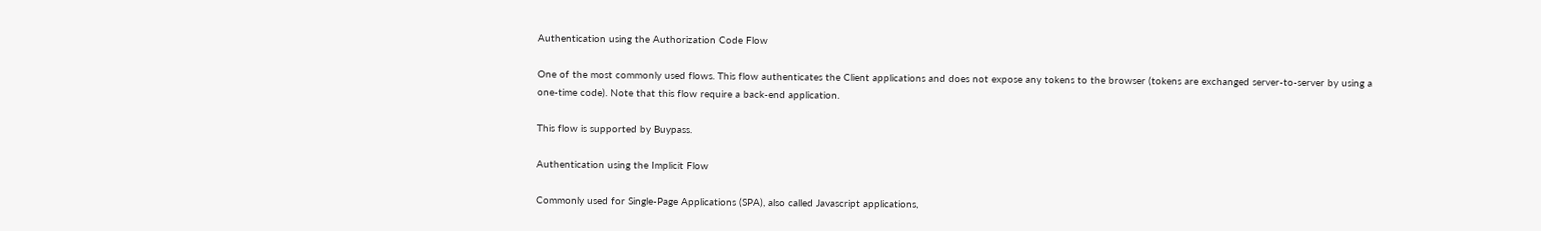Authentication using the Authorization Code Flow

One of the most commonly used flows. This flow authenticates the Client applications and does not expose any tokens to the browser (tokens are exchanged server-to-server by using a one-time code). Note that this flow require a back-end application.

This flow is supported by Buypass.

Authentication using the Implicit Flow

Commonly used for Single-Page Applications (SPA), also called Javascript applications,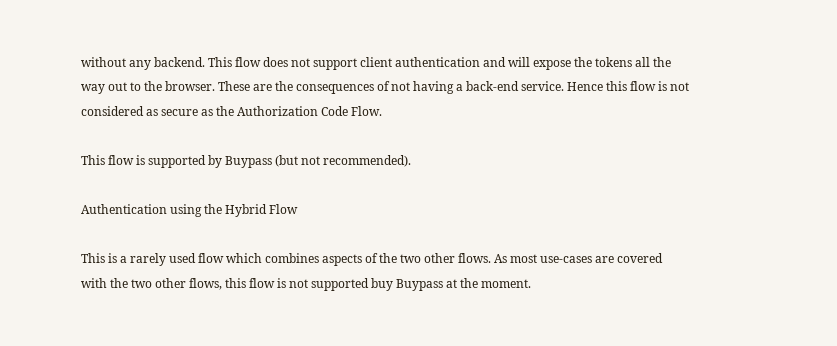without any backend. This flow does not support client authentication and will expose the tokens all the way out to the browser. These are the consequences of not having a back-end service. Hence this flow is not considered as secure as the Authorization Code Flow.

This flow is supported by Buypass (but not recommended).

Authentication using the Hybrid Flow

This is a rarely used flow which combines aspects of the two other flows. As most use-cases are covered with the two other flows, this flow is not supported buy Buypass at the moment.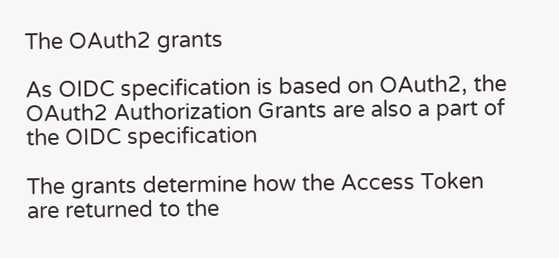The OAuth2 grants

As OIDC specification is based on OAuth2, the OAuth2 Authorization Grants are also a part of the OIDC specification

The grants determine how the Access Token are returned to the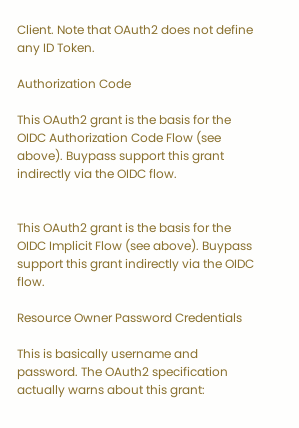Client. Note that OAuth2 does not define any ID Token.

Authorization Code

This OAuth2 grant is the basis for the OIDC Authorization Code Flow (see above). Buypass support this grant indirectly via the OIDC flow.


This OAuth2 grant is the basis for the OIDC Implicit Flow (see above). Buypass support this grant indirectly via the OIDC flow.

Resource Owner Password Credentials

This is basically username and password. The OAuth2 specification actually warns about this grant: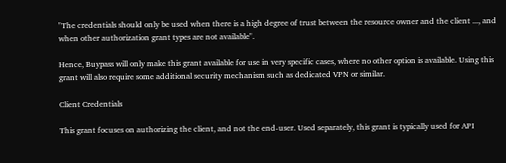"The credentials should only be used when there is a high degree of trust between the resource owner and the client ..., and when other authorization grant types are not available".

Hence, Buypass will only make this grant available for use in very specific cases, where no other option is available. Using this grant will also require some additional security mechanism such as dedicated VPN or similar.

Client Credentials

This grant focuses on authorizing the client, and not the end-user. Used separately, this grant is typically used for API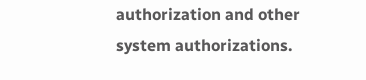authorization and other system authorizations.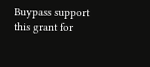Buypass support this grant for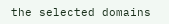the selected domains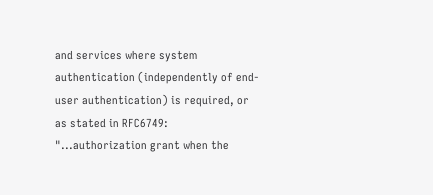and services where system authentication (independently of end-user authentication) is required, or as stated in RFC6749: "...authorization grant when the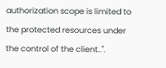authorization scope is limited to the protected resources under the control of the client..".